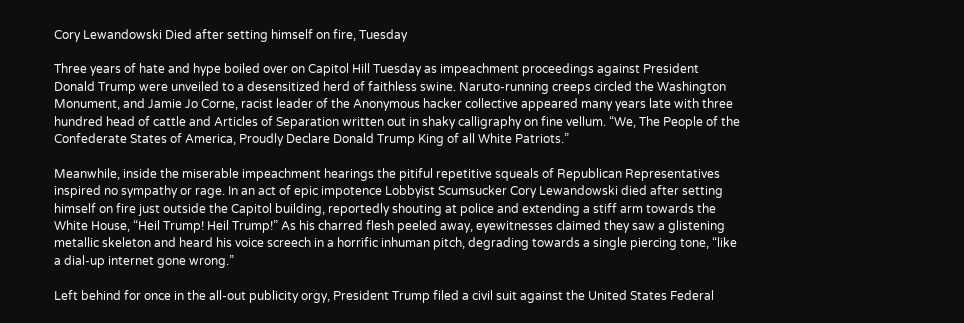Cory Lewandowski Died after setting himself on fire, Tuesday

Three years of hate and hype boiled over on Capitol Hill Tuesday as impeachment proceedings against President Donald Trump were unveiled to a desensitized herd of faithless swine. Naruto-running creeps circled the Washington Monument, and Jamie Jo Corne, racist leader of the Anonymous hacker collective appeared many years late with three hundred head of cattle and Articles of Separation written out in shaky calligraphy on fine vellum. “We, The People of the Confederate States of America, Proudly Declare Donald Trump King of all White Patriots.”

Meanwhile, inside the miserable impeachment hearings the pitiful repetitive squeals of Republican Representatives inspired no sympathy or rage. In an act of epic impotence Lobbyist Scumsucker Cory Lewandowski died after setting himself on fire just outside the Capitol building, reportedly shouting at police and extending a stiff arm towards the White House, “Heil Trump! Heil Trump!” As his charred flesh peeled away, eyewitnesses claimed they saw a glistening metallic skeleton and heard his voice screech in a horrific inhuman pitch, degrading towards a single piercing tone, “like a dial-up internet gone wrong.”

Left behind for once in the all-out publicity orgy, President Trump filed a civil suit against the United States Federal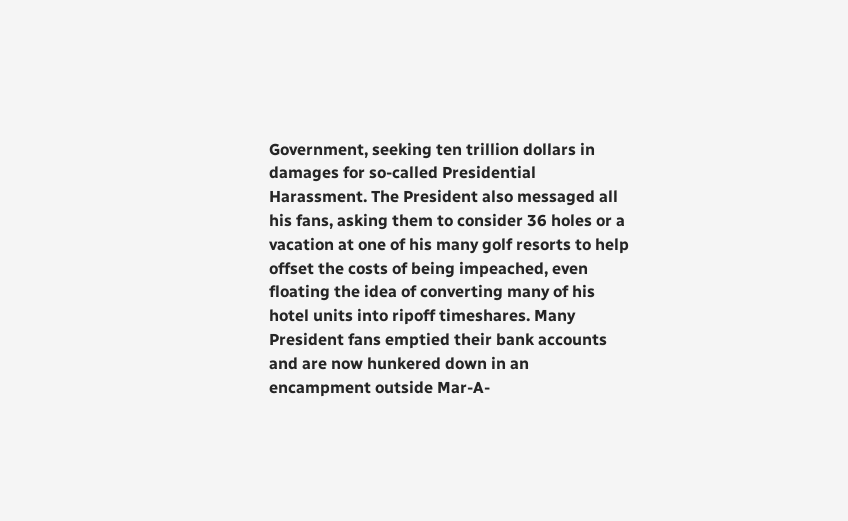Government, seeking ten trillion dollars in damages for so-called Presidential Harassment. The President also messaged all his fans, asking them to consider 36 holes or a vacation at one of his many golf resorts to help offset the costs of being impeached, even floating the idea of converting many of his hotel units into ripoff timeshares. Many President fans emptied their bank accounts and are now hunkered down in an encampment outside Mar-A-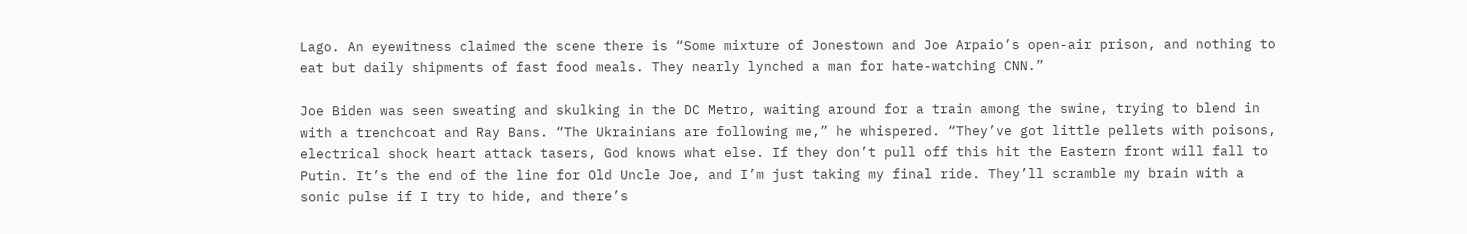Lago. An eyewitness claimed the scene there is “Some mixture of Jonestown and Joe Arpaio’s open-air prison, and nothing to eat but daily shipments of fast food meals. They nearly lynched a man for hate-watching CNN.”

Joe Biden was seen sweating and skulking in the DC Metro, waiting around for a train among the swine, trying to blend in with a trenchcoat and Ray Bans. “The Ukrainians are following me,” he whispered. “They’ve got little pellets with poisons, electrical shock heart attack tasers, God knows what else. If they don’t pull off this hit the Eastern front will fall to Putin. It’s the end of the line for Old Uncle Joe, and I’m just taking my final ride. They’ll scramble my brain with a sonic pulse if I try to hide, and there’s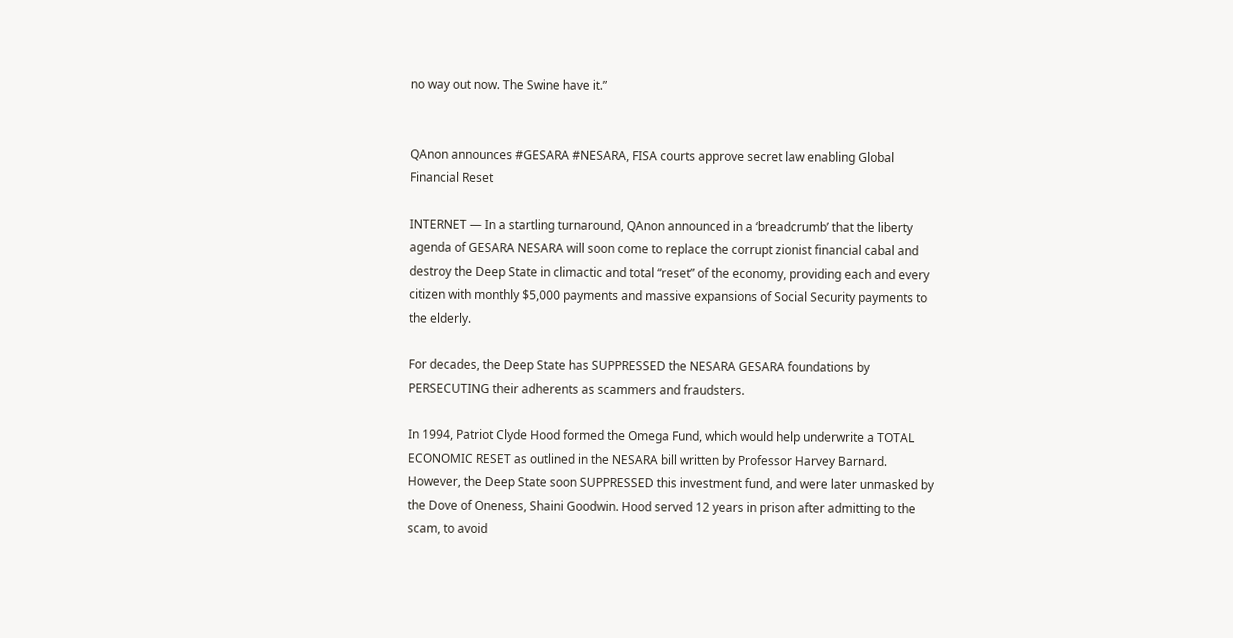no way out now. The Swine have it.”


QAnon announces #GESARA #NESARA, FISA courts approve secret law enabling Global Financial Reset

INTERNET — In a startling turnaround, QAnon announced in a ‘breadcrumb’ that the liberty agenda of GESARA NESARA will soon come to replace the corrupt zionist financial cabal and destroy the Deep State in climactic and total “reset” of the economy, providing each and every citizen with monthly $5,000 payments and massive expansions of Social Security payments to the elderly.

For decades, the Deep State has SUPPRESSED the NESARA GESARA foundations by PERSECUTING their adherents as scammers and fraudsters.

In 1994, Patriot Clyde Hood formed the Omega Fund, which would help underwrite a TOTAL ECONOMIC RESET as outlined in the NESARA bill written by Professor Harvey Barnard. However, the Deep State soon SUPPRESSED this investment fund, and were later unmasked by the Dove of Oneness, Shaini Goodwin. Hood served 12 years in prison after admitting to the scam, to avoid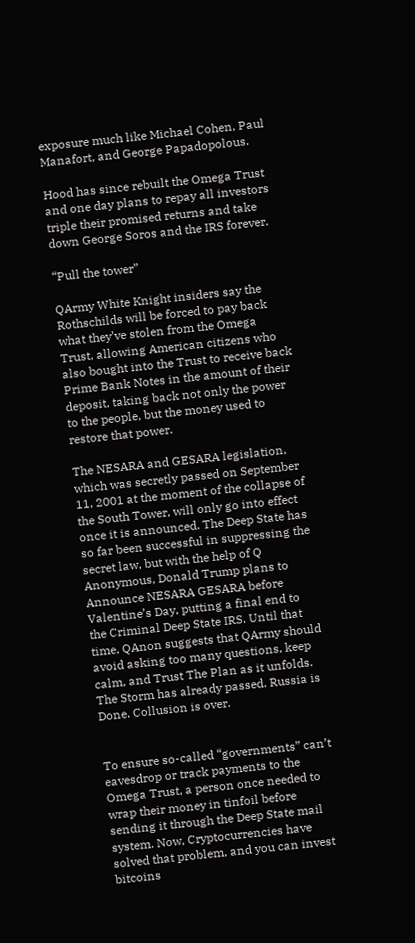exposure much like Michael Cohen, Paul Manafort, and George Papadopolous.

Hood has since rebuilt the Omega Trust and one day plans to repay all investors triple their promised returns and take down George Soros and the IRS forever.

“Pull the tower”

QArmy White Knight insiders say the Rothschilds will be forced to pay back what they’ve stolen from the Omega Trust, allowing American citizens who also bought into the Trust to receive back Prime Bank Notes in the amount of their deposit, taking back not only the power to the people, but the money used to restore that power.

The NESARA and GESARA legislation, which was secretly passed on September 11, 2001 at the moment of the collapse of the South Tower, will only go into effect once it is announced. The Deep State has so far been successful in suppressing the secret law, but with the help of Q Anonymous, Donald Trump plans to Announce NESARA GESARA before Valentine’s Day, putting a final end to the Criminal Deep State IRS. Until that time, QAnon suggests that QArmy should avoid asking too many questions, keep calm, and Trust The Plan as it unfolds. The Storm has already passed. Russia is Done. Collusion is over.


To ensure so-called “governments” can’t eavesdrop or track payments to the Omega Trust, a person once needed to wrap their money in tinfoil before sending it through the Deep State mail system. Now, Cryptocurrencies have solved that problem, and you can invest bitcoins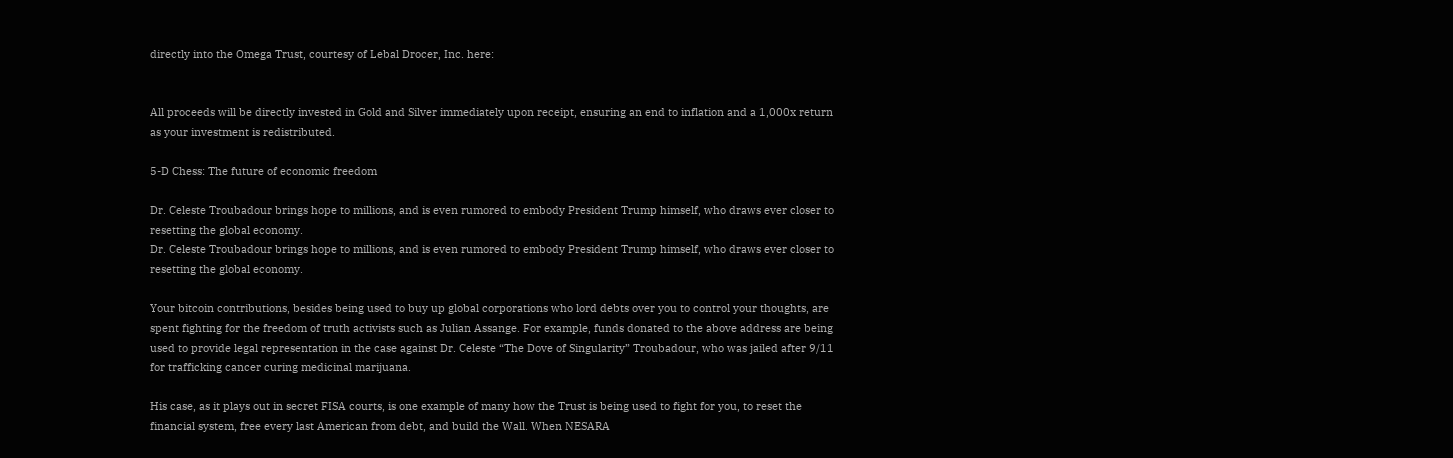directly into the Omega Trust, courtesy of Lebal Drocer, Inc. here:


All proceeds will be directly invested in Gold and Silver immediately upon receipt, ensuring an end to inflation and a 1,000x return as your investment is redistributed.

5-D Chess: The future of economic freedom

Dr. Celeste Troubadour brings hope to millions, and is even rumored to embody President Trump himself, who draws ever closer to resetting the global economy.
Dr. Celeste Troubadour brings hope to millions, and is even rumored to embody President Trump himself, who draws ever closer to resetting the global economy.

Your bitcoin contributions, besides being used to buy up global corporations who lord debts over you to control your thoughts, are spent fighting for the freedom of truth activists such as Julian Assange. For example, funds donated to the above address are being used to provide legal representation in the case against Dr. Celeste “The Dove of Singularity” Troubadour, who was jailed after 9/11 for trafficking cancer curing medicinal marijuana.

His case, as it plays out in secret FISA courts, is one example of many how the Trust is being used to fight for you, to reset the financial system, free every last American from debt, and build the Wall. When NESARA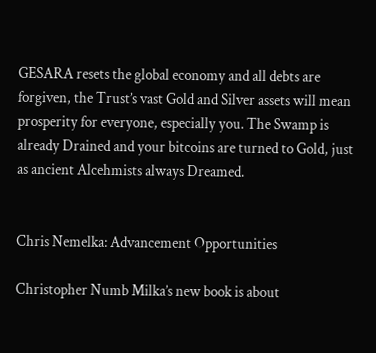GESARA resets the global economy and all debts are forgiven, the Trust’s vast Gold and Silver assets will mean prosperity for everyone, especially you. The Swamp is already Drained and your bitcoins are turned to Gold, just as ancient Alcehmists always Dreamed.


Chris Nemelka: Advancement Opportunities

Christopher Numb Milka’s new book is about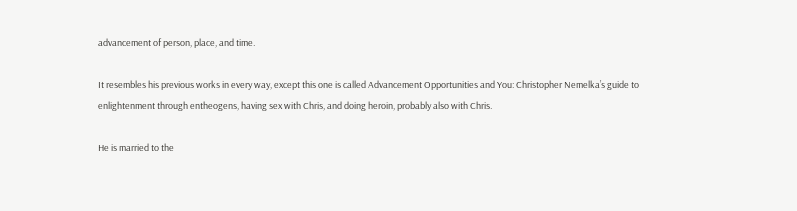advancement of person, place, and time.

It resembles his previous works in every way, except this one is called Advancement Opportunities and You: Christopher Nemelka’s guide to enlightenment through entheogens, having sex with Chris, and doing heroin, probably also with Chris.

He is married to the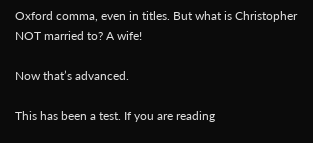Oxford comma, even in titles. But what is Christopher NOT married to? A wife!

Now that’s advanced.

This has been a test. If you are reading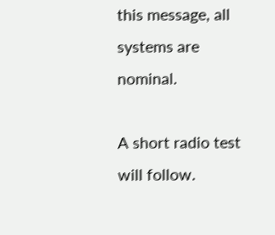this message, all systems are nominal.

A short radio test will follow.